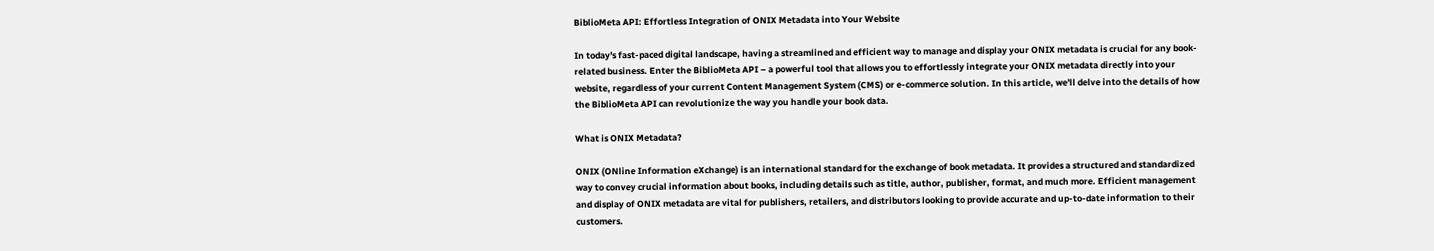BiblioMeta API: Effortless Integration of ONIX Metadata into Your Website

In today's fast-paced digital landscape, having a streamlined and efficient way to manage and display your ONIX metadata is crucial for any book-related business. Enter the BiblioMeta API – a powerful tool that allows you to effortlessly integrate your ONIX metadata directly into your website, regardless of your current Content Management System (CMS) or e-commerce solution. In this article, we'll delve into the details of how the BiblioMeta API can revolutionize the way you handle your book data.

What is ONIX Metadata?

ONIX (ONline Information eXchange) is an international standard for the exchange of book metadata. It provides a structured and standardized way to convey crucial information about books, including details such as title, author, publisher, format, and much more. Efficient management and display of ONIX metadata are vital for publishers, retailers, and distributors looking to provide accurate and up-to-date information to their customers.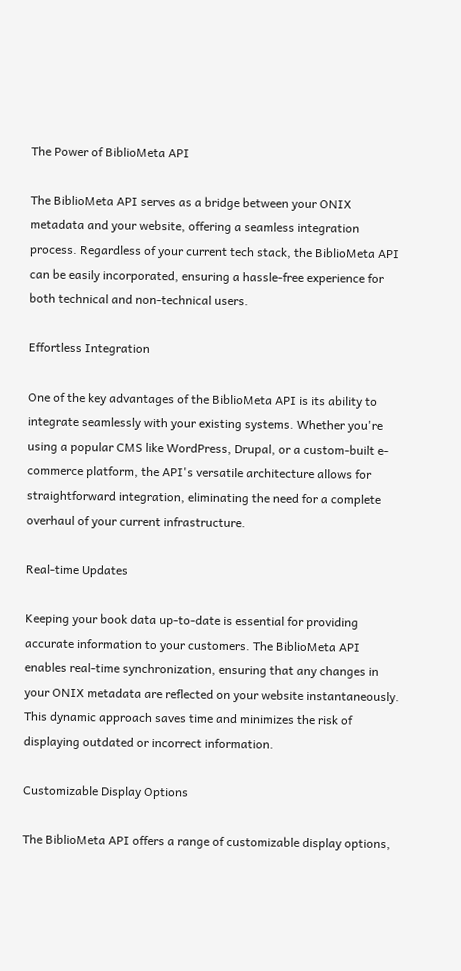The Power of BiblioMeta API

The BiblioMeta API serves as a bridge between your ONIX metadata and your website, offering a seamless integration process. Regardless of your current tech stack, the BiblioMeta API can be easily incorporated, ensuring a hassle-free experience for both technical and non-technical users.

Effortless Integration

One of the key advantages of the BiblioMeta API is its ability to integrate seamlessly with your existing systems. Whether you're using a popular CMS like WordPress, Drupal, or a custom-built e-commerce platform, the API's versatile architecture allows for straightforward integration, eliminating the need for a complete overhaul of your current infrastructure.

Real-time Updates

Keeping your book data up-to-date is essential for providing accurate information to your customers. The BiblioMeta API enables real-time synchronization, ensuring that any changes in your ONIX metadata are reflected on your website instantaneously. This dynamic approach saves time and minimizes the risk of displaying outdated or incorrect information.

Customizable Display Options

The BiblioMeta API offers a range of customizable display options,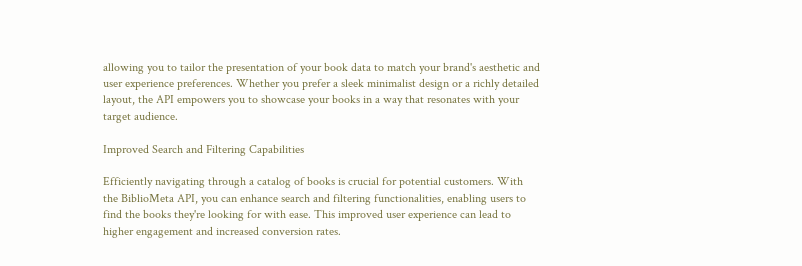allowing you to tailor the presentation of your book data to match your brand's aesthetic and user experience preferences. Whether you prefer a sleek minimalist design or a richly detailed layout, the API empowers you to showcase your books in a way that resonates with your target audience.

Improved Search and Filtering Capabilities

Efficiently navigating through a catalog of books is crucial for potential customers. With the BiblioMeta API, you can enhance search and filtering functionalities, enabling users to find the books they're looking for with ease. This improved user experience can lead to higher engagement and increased conversion rates.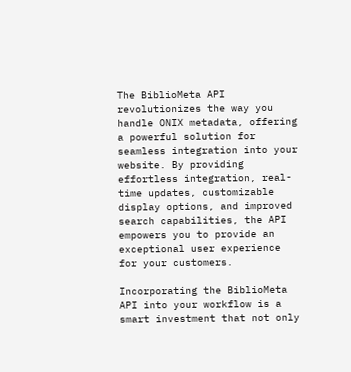The BiblioMeta API revolutionizes the way you handle ONIX metadata, offering a powerful solution for seamless integration into your website. By providing effortless integration, real-time updates, customizable display options, and improved search capabilities, the API empowers you to provide an exceptional user experience for your customers.

Incorporating the BiblioMeta API into your workflow is a smart investment that not only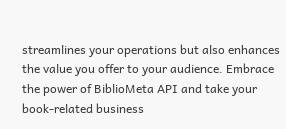streamlines your operations but also enhances the value you offer to your audience. Embrace the power of BiblioMeta API and take your book-related business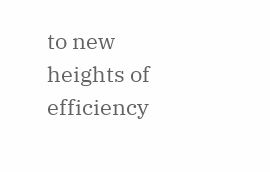to new heights of efficiency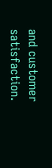and customer satisfaction.